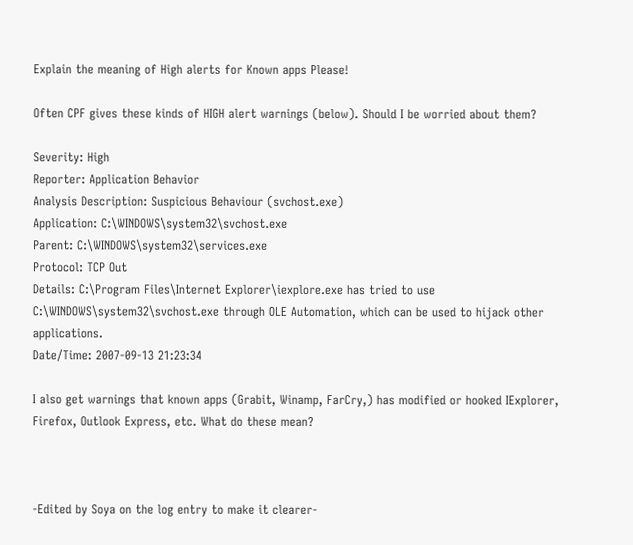Explain the meaning of High alerts for Known apps Please!

Often CPF gives these kinds of HIGH alert warnings (below). Should I be worried about them?

Severity: High
Reporter: Application Behavior
Analysis Description: Suspicious Behaviour (svchost.exe)
Application: C:\WINDOWS\system32\svchost.exe
Parent: C:\WINDOWS\system32\services.exe
Protocol: TCP Out
Details: C:\Program Files\Internet Explorer\iexplore.exe has tried to use C:\WINDOWS\system32\svchost.exe through OLE Automation, which can be used to hijack other applications.
Date/Time: 2007-09-13 21:23:34

I also get warnings that known apps (Grabit, Winamp, FarCry,) has modified or hooked IExplorer, Firefox, Outlook Express, etc. What do these mean?



-Edited by Soya on the log entry to make it clearer-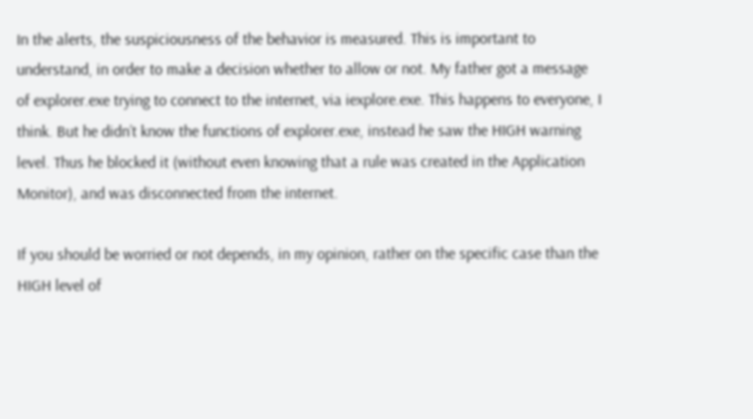In the alerts, the suspiciousness of the behavior is measured. This is important to understand, in order to make a decision whether to allow or not. My father got a message of explorer.exe trying to connect to the internet, via iexplore.exe. This happens to everyone, I think. But he didn’t know the functions of explorer.exe, instead he saw the HIGH warning level. Thus he blocked it (without even knowing that a rule was created in the Application Monitor), and was disconnected from the internet.

If you should be worried or not depends, in my opinion, rather on the specific case than the HIGH level of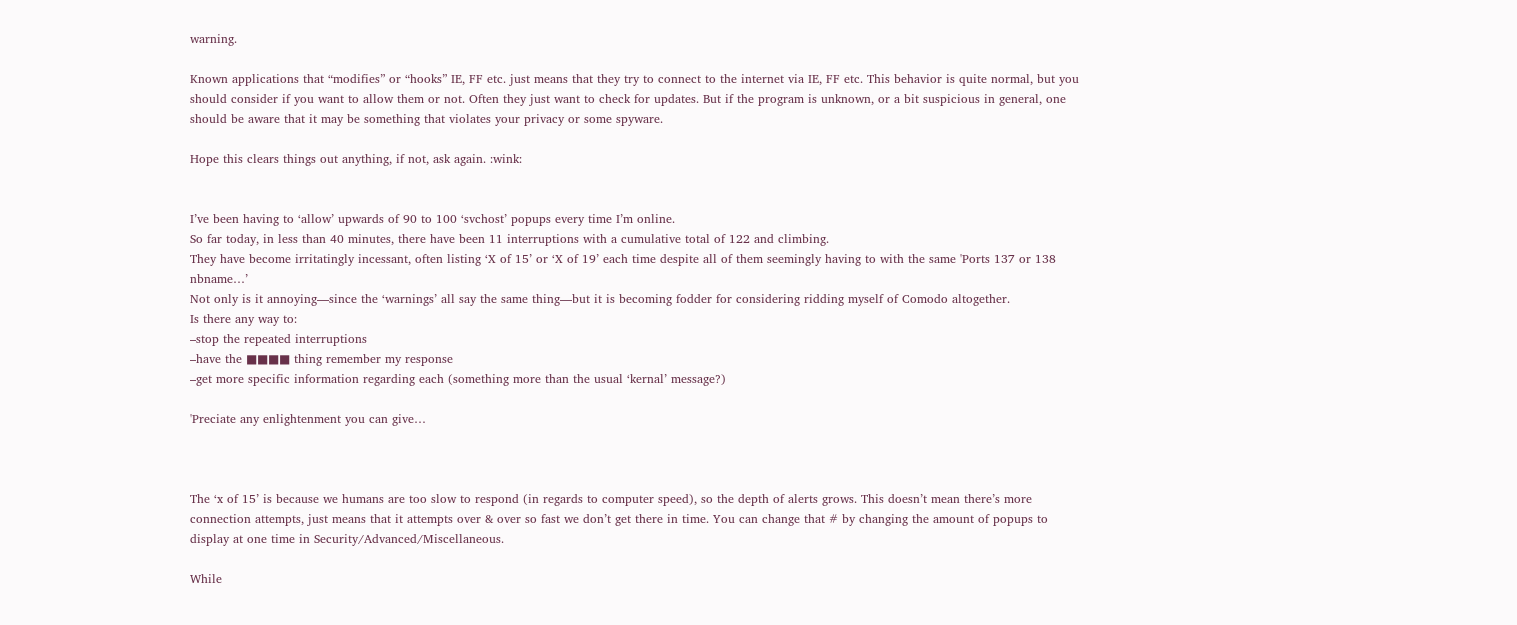warning.

Known applications that “modifies” or “hooks” IE, FF etc. just means that they try to connect to the internet via IE, FF etc. This behavior is quite normal, but you should consider if you want to allow them or not. Often they just want to check for updates. But if the program is unknown, or a bit suspicious in general, one should be aware that it may be something that violates your privacy or some spyware.

Hope this clears things out anything, if not, ask again. :wink:


I’ve been having to ‘allow’ upwards of 90 to 100 ‘svchost’ popups every time I’m online.
So far today, in less than 40 minutes, there have been 11 interruptions with a cumulative total of 122 and climbing.
They have become irritatingly incessant, often listing ‘X of 15’ or ‘X of 19’ each time despite all of them seemingly having to with the same 'Ports 137 or 138 nbname…’
Not only is it annoying—since the ‘warnings’ all say the same thing—but it is becoming fodder for considering ridding myself of Comodo altogether.
Is there any way to:
–stop the repeated interruptions
–have the ■■■■ thing remember my response
–get more specific information regarding each (something more than the usual ‘kernal’ message?)

'Preciate any enlightenment you can give…



The ‘x of 15’ is because we humans are too slow to respond (in regards to computer speed), so the depth of alerts grows. This doesn’t mean there’s more connection attempts, just means that it attempts over & over so fast we don’t get there in time. You can change that # by changing the amount of popups to display at one time in Security/Advanced/Miscellaneous.

While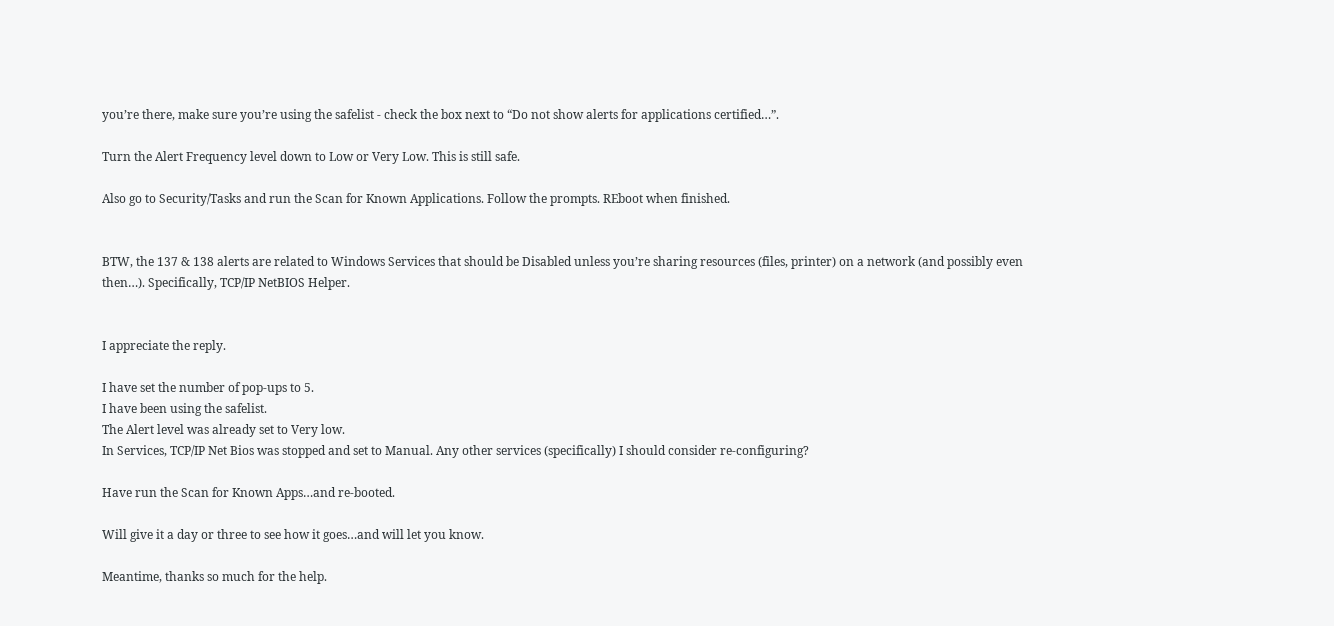you’re there, make sure you’re using the safelist - check the box next to “Do not show alerts for applications certified…”.

Turn the Alert Frequency level down to Low or Very Low. This is still safe.

Also go to Security/Tasks and run the Scan for Known Applications. Follow the prompts. REboot when finished.


BTW, the 137 & 138 alerts are related to Windows Services that should be Disabled unless you’re sharing resources (files, printer) on a network (and possibly even then…). Specifically, TCP/IP NetBIOS Helper.


I appreciate the reply.

I have set the number of pop-ups to 5.
I have been using the safelist.
The Alert level was already set to Very low.
In Services, TCP/IP Net Bios was stopped and set to Manual. Any other services (specifically) I should consider re-configuring?

Have run the Scan for Known Apps…and re-booted.

Will give it a day or three to see how it goes…and will let you know.

Meantime, thanks so much for the help.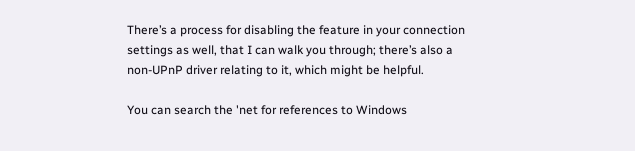There’s a process for disabling the feature in your connection settings as well, that I can walk you through; there’s also a non-UPnP driver relating to it, which might be helpful.

You can search the 'net for references to Windows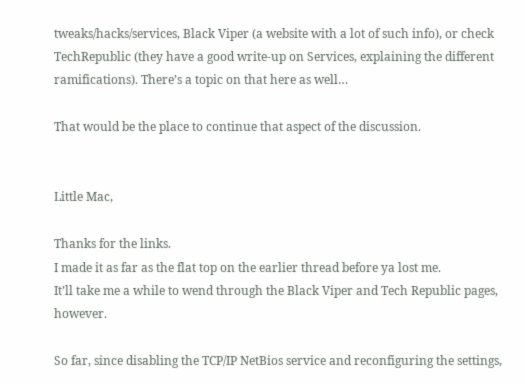tweaks/hacks/services, Black Viper (a website with a lot of such info), or check TechRepublic (they have a good write-up on Services, explaining the different ramifications). There’s a topic on that here as well…

That would be the place to continue that aspect of the discussion.


Little Mac,

Thanks for the links.
I made it as far as the flat top on the earlier thread before ya lost me.
It’ll take me a while to wend through the Black Viper and Tech Republic pages, however.

So far, since disabling the TCP/IP NetBios service and reconfiguring the settings,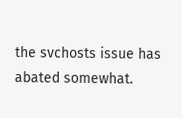the svchosts issue has abated somewhat.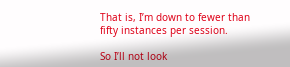That is, I’m down to fewer than fifty instances per session.

So I’ll not look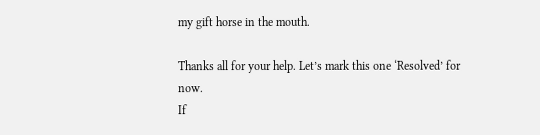my gift horse in the mouth.

Thanks all for your help. Let’s mark this one ‘Resolved’ for now.
If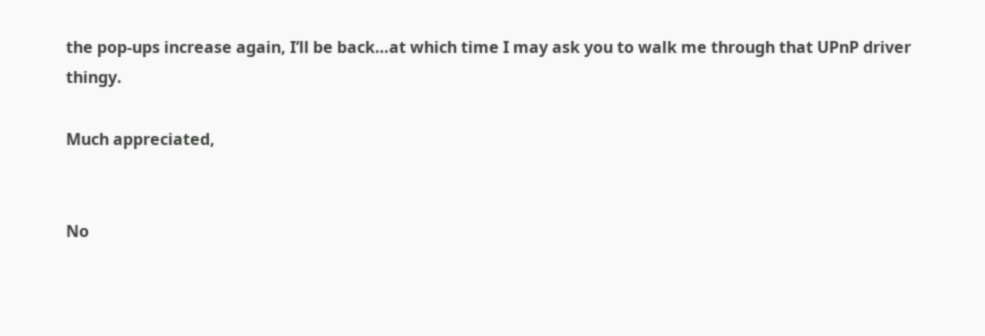the pop-ups increase again, I’ll be back…at which time I may ask you to walk me through that UPnP driver thingy.

Much appreciated,


No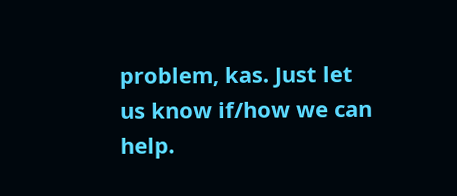problem, kas. Just let us know if/how we can help.